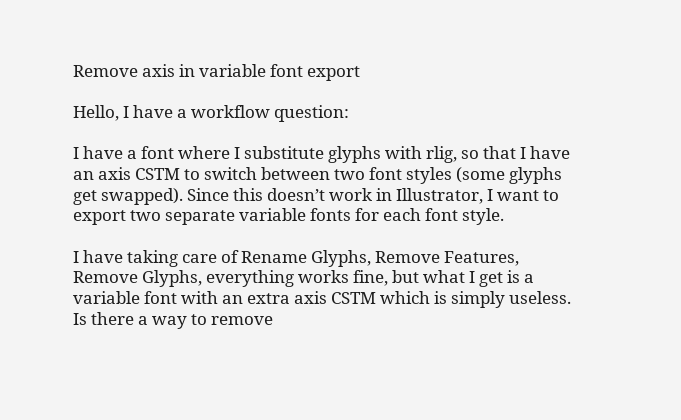Remove axis in variable font export

Hello, I have a workflow question:

I have a font where I substitute glyphs with rlig, so that I have an axis CSTM to switch between two font styles (some glyphs get swapped). Since this doesn’t work in Illustrator, I want to export two separate variable fonts for each font style.

I have taking care of Rename Glyphs, Remove Features, Remove Glyphs, everything works fine, but what I get is a variable font with an extra axis CSTM which is simply useless. Is there a way to remove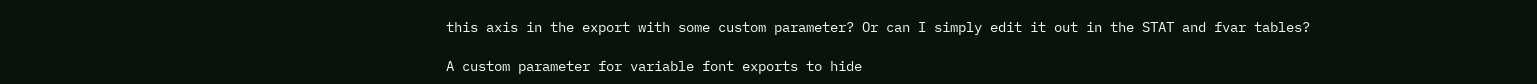this axis in the export with some custom parameter? Or can I simply edit it out in the STAT and fvar tables?

A custom parameter for variable font exports to hide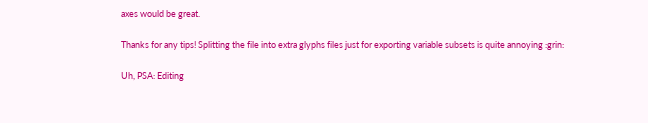axes would be great.

Thanks for any tips! Splitting the file into extra glyphs files just for exporting variable subsets is quite annoying :grin:

Uh, PSA: Editing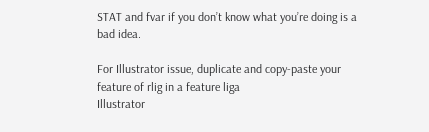STAT and fvar if you don’t know what you’re doing is a bad idea.

For Illustrator issue, duplicate and copy-paste your feature of rlig in a feature liga
Illustrator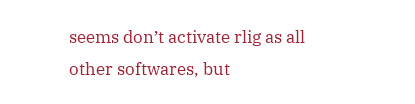seems don’t activate rlig as all other softwares, but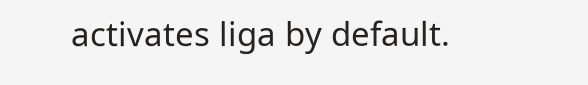activates liga by default.